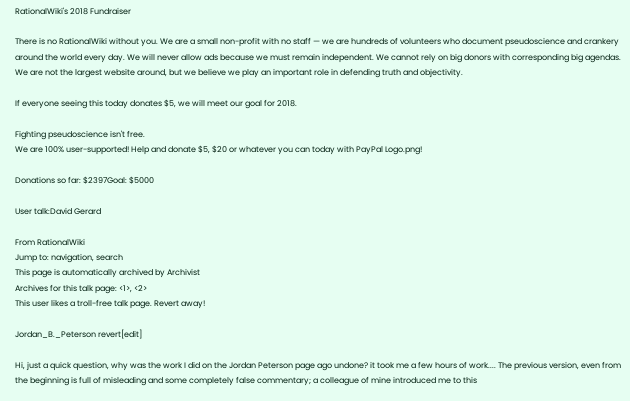RationalWiki's 2018 Fundraiser

There is no RationalWiki without you. We are a small non-profit with no staff — we are hundreds of volunteers who document pseudoscience and crankery around the world every day. We will never allow ads because we must remain independent. We cannot rely on big donors with corresponding big agendas. We are not the largest website around, but we believe we play an important role in defending truth and objectivity.

If everyone seeing this today donates $5, we will meet our goal for 2018.

Fighting pseudoscience isn't free.
We are 100% user-supported! Help and donate $5, $20 or whatever you can today with PayPal Logo.png!

Donations so far: $2397Goal: $5000

User talk:David Gerard

From RationalWiki
Jump to: navigation, search
This page is automatically archived by Archivist
Archives for this talk page: <1>, <2>
This user likes a troll-free talk page. Revert away!

Jordan_B._Peterson revert[edit]

Hi, just a quick question, why was the work I did on the Jordan Peterson page ago undone? it took me a few hours of work.... The previous version, even from the beginning is full of misleading and some completely false commentary; a colleague of mine introduced me to this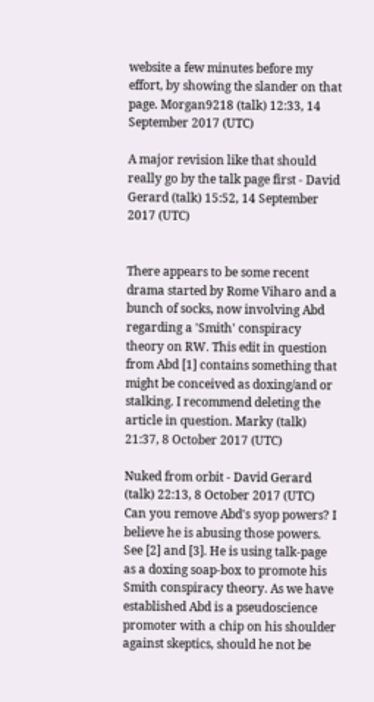website a few minutes before my effort, by showing the slander on that page. Morgan9218 (talk) 12:33, 14 September 2017 (UTC)

A major revision like that should really go by the talk page first - David Gerard (talk) 15:52, 14 September 2017 (UTC)


There appears to be some recent drama started by Rome Viharo and a bunch of socks, now involving Abd regarding a 'Smith' conspiracy theory on RW. This edit in question from Abd [1] contains something that might be conceived as doxing/and or stalking. I recommend deleting the article in question. Marky (talk) 21:37, 8 October 2017 (UTC)

Nuked from orbit - David Gerard (talk) 22:13, 8 October 2017 (UTC)
Can you remove Abd's syop powers? I believe he is abusing those powers. See [2] and [3]. He is using talk-page as a doxing soap-box to promote his Smith conspiracy theory. As we have established Abd is a pseudoscience promoter with a chip on his shoulder against skeptics, should he not be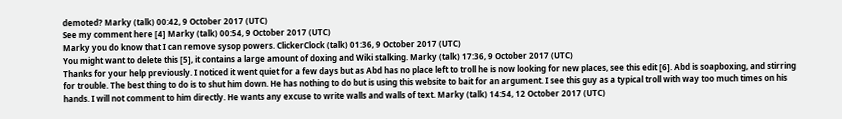demoted? Marky (talk) 00:42, 9 October 2017 (UTC)
See my comment here [4] Marky (talk) 00:54, 9 October 2017 (UTC)
Marky you do know that I can remove sysop powers. ClickerClock (talk) 01:36, 9 October 2017 (UTC)
You might want to delete this [5], it contains a large amount of doxing and Wiki stalking. Marky (talk) 17:36, 9 October 2017 (UTC)
Thanks for your help previously. I noticed it went quiet for a few days but as Abd has no place left to troll he is now looking for new places, see this edit [6]. Abd is soapboxing, and stirring for trouble. The best thing to do is to shut him down. He has nothing to do but is using this website to bait for an argument. I see this guy as a typical troll with way too much times on his hands. I will not comment to him directly. He wants any excuse to write walls and walls of text. Marky (talk) 14:54, 12 October 2017 (UTC)